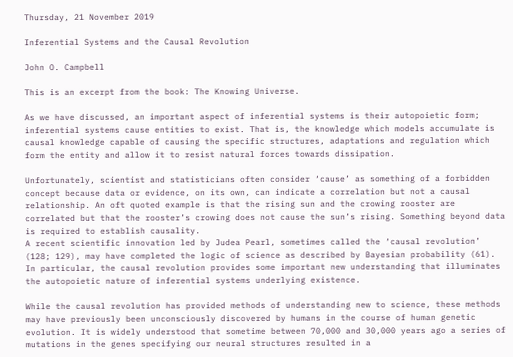Thursday, 21 November 2019

Inferential Systems and the Causal Revolution

John O. Campbell

This is an excerpt from the book: The Knowing Universe.

As we have discussed, an important aspect of inferential systems is their autopoietic form; inferential systems cause entities to exist. That is, the knowledge which models accumulate is causal knowledge capable of causing the specific structures, adaptations and regulation which form the entity and allow it to resist natural forces towards dissipation.

Unfortunately, scientist and statisticians often consider ‘cause’ as something of a forbidden concept because data or evidence, on its own, can indicate a correlation but not a causal relationship. An oft quoted example is that the rising sun and the crowing rooster are correlated but that the rooster’s crowing does not cause the sun’s rising. Something beyond data is required to establish causality.
A recent scientific innovation led by Judea Pearl, sometimes called the ‘causal revolution’ (128; 129), may have completed the logic of science as described by Bayesian probability (61). In particular, the causal revolution provides some important new understanding that illuminates the autopoietic nature of inferential systems underlying existence.

While the causal revolution has provided methods of understanding new to science, these methods may have previously been unconsciously discovered by humans in the course of human genetic evolution. It is widely understood that sometime between 70,000 and 30,000 years ago a series of mutations in the genes specifying our neural structures resulted in a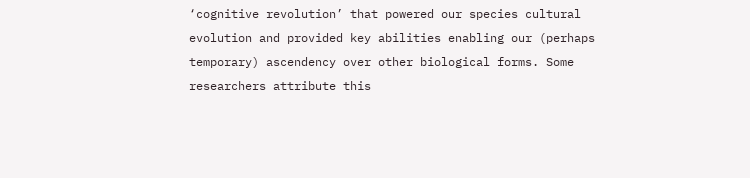‘cognitive revolution’ that powered our species cultural evolution and provided key abilities enabling our (perhaps temporary) ascendency over other biological forms. Some researchers attribute this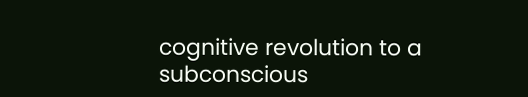cognitive revolution to a subconscious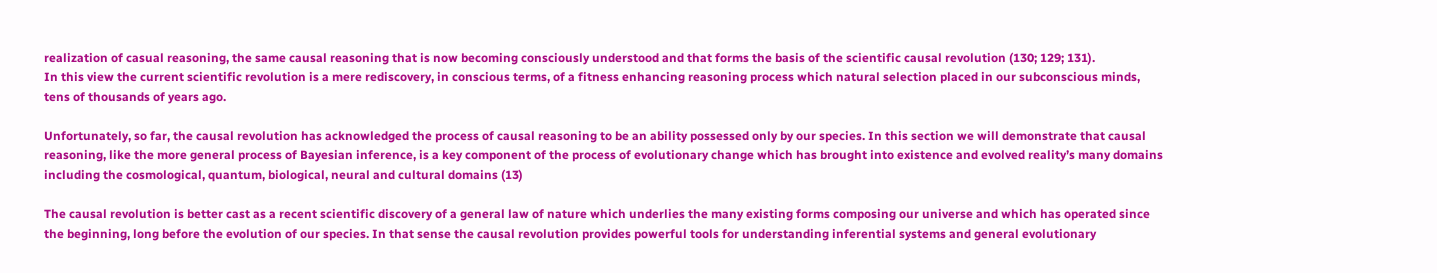realization of casual reasoning, the same causal reasoning that is now becoming consciously understood and that forms the basis of the scientific causal revolution (130; 129; 131).
In this view the current scientific revolution is a mere rediscovery, in conscious terms, of a fitness enhancing reasoning process which natural selection placed in our subconscious minds, tens of thousands of years ago.

Unfortunately, so far, the causal revolution has acknowledged the process of causal reasoning to be an ability possessed only by our species. In this section we will demonstrate that causal reasoning, like the more general process of Bayesian inference, is a key component of the process of evolutionary change which has brought into existence and evolved reality’s many domains including the cosmological, quantum, biological, neural and cultural domains (13)

The causal revolution is better cast as a recent scientific discovery of a general law of nature which underlies the many existing forms composing our universe and which has operated since the beginning, long before the evolution of our species. In that sense the causal revolution provides powerful tools for understanding inferential systems and general evolutionary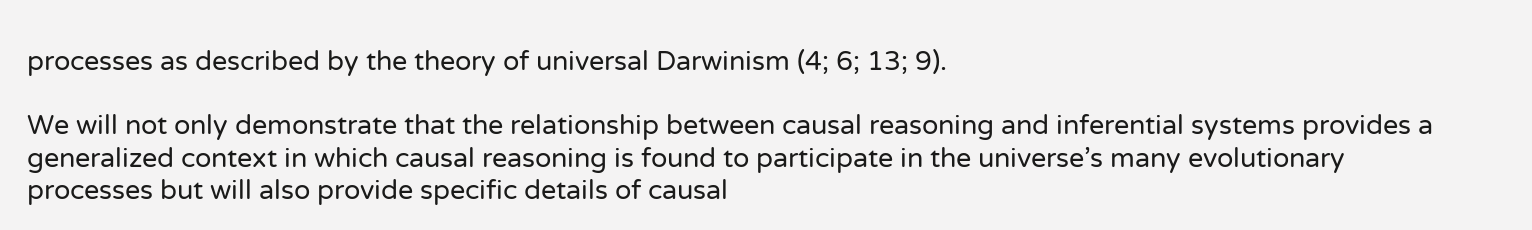processes as described by the theory of universal Darwinism (4; 6; 13; 9).

We will not only demonstrate that the relationship between causal reasoning and inferential systems provides a generalized context in which causal reasoning is found to participate in the universe’s many evolutionary processes but will also provide specific details of causal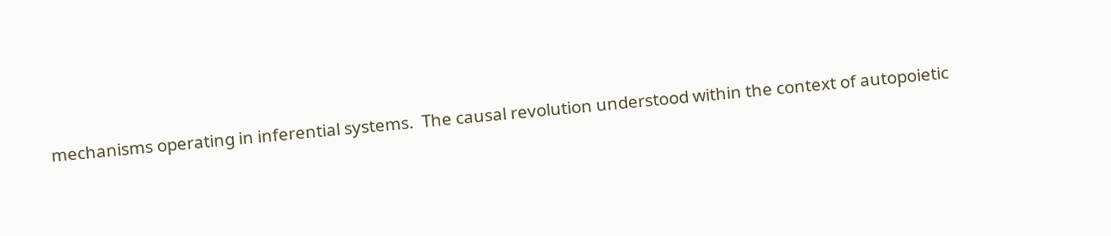mechanisms operating in inferential systems.  The causal revolution understood within the context of autopoietic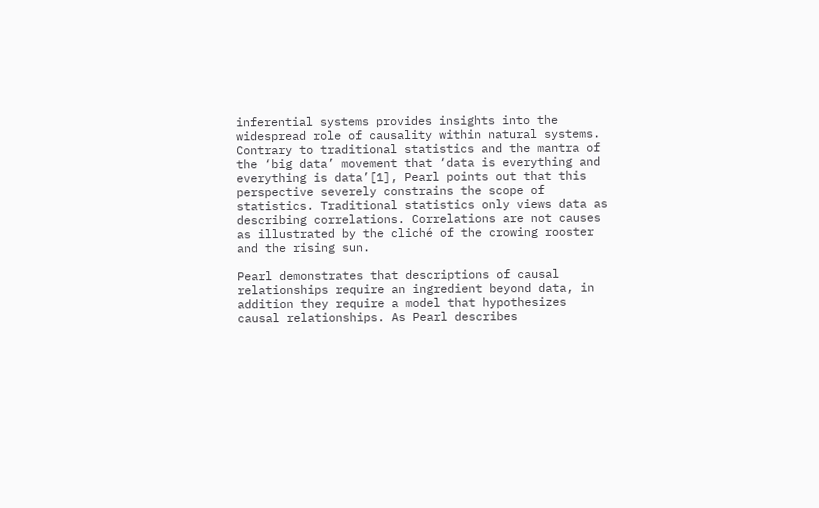inferential systems provides insights into the widespread role of causality within natural systems.
Contrary to traditional statistics and the mantra of the ‘big data’ movement that ‘data is everything and everything is data’[1], Pearl points out that this perspective severely constrains the scope of statistics. Traditional statistics only views data as describing correlations. Correlations are not causes as illustrated by the cliché of the crowing rooster and the rising sun.

Pearl demonstrates that descriptions of causal relationships require an ingredient beyond data, in addition they require a model that hypothesizes causal relationships. As Pearl describes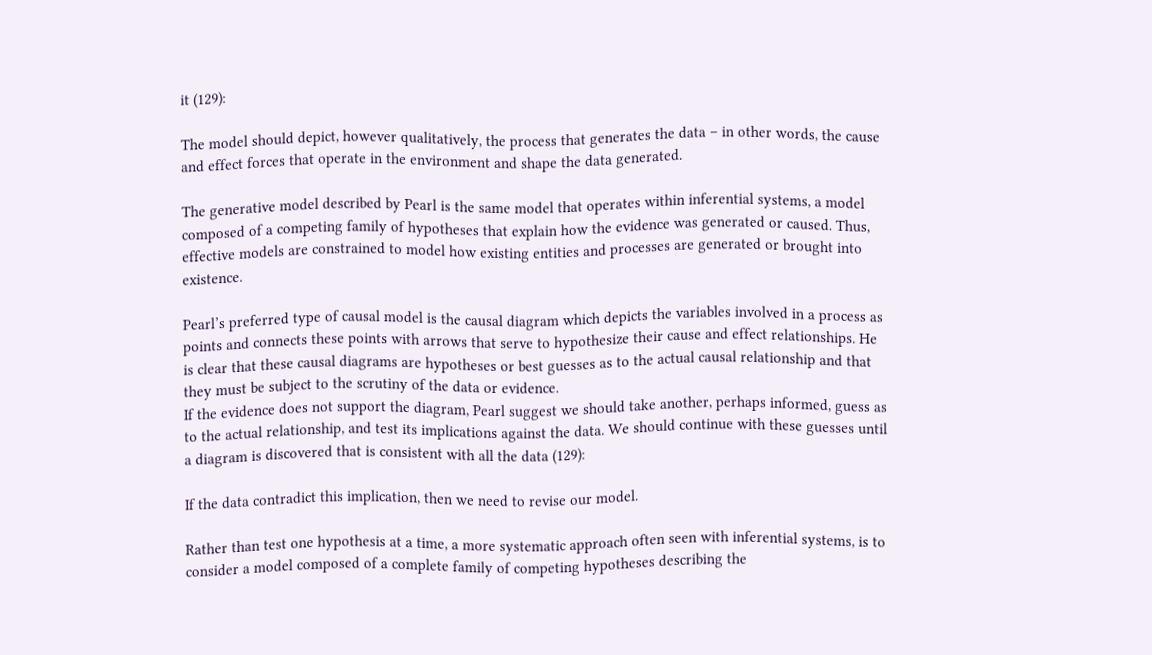it (129):

The model should depict, however qualitatively, the process that generates the data – in other words, the cause and effect forces that operate in the environment and shape the data generated.

The generative model described by Pearl is the same model that operates within inferential systems, a model composed of a competing family of hypotheses that explain how the evidence was generated or caused. Thus, effective models are constrained to model how existing entities and processes are generated or brought into existence.

Pearl’s preferred type of causal model is the causal diagram which depicts the variables involved in a process as points and connects these points with arrows that serve to hypothesize their cause and effect relationships. He is clear that these causal diagrams are hypotheses or best guesses as to the actual causal relationship and that they must be subject to the scrutiny of the data or evidence.
If the evidence does not support the diagram, Pearl suggest we should take another, perhaps informed, guess as to the actual relationship, and test its implications against the data. We should continue with these guesses until a diagram is discovered that is consistent with all the data (129):

If the data contradict this implication, then we need to revise our model.

Rather than test one hypothesis at a time, a more systematic approach often seen with inferential systems, is to consider a model composed of a complete family of competing hypotheses describing the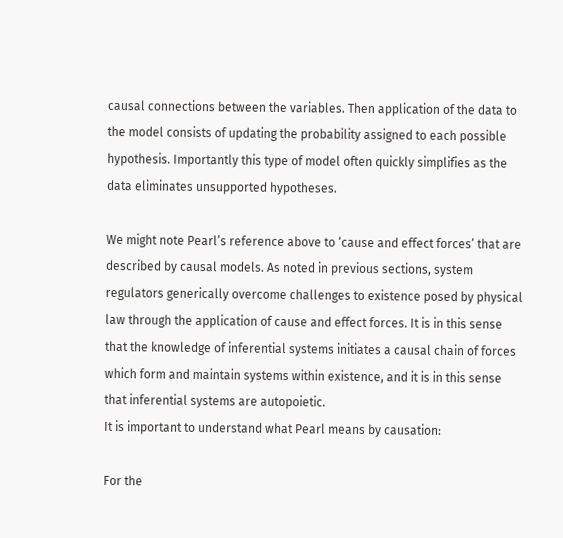causal connections between the variables. Then application of the data to the model consists of updating the probability assigned to each possible hypothesis. Importantly this type of model often quickly simplifies as the data eliminates unsupported hypotheses.

We might note Pearl’s reference above to ‘cause and effect forces’ that are described by causal models. As noted in previous sections, system regulators generically overcome challenges to existence posed by physical law through the application of cause and effect forces. It is in this sense that the knowledge of inferential systems initiates a causal chain of forces which form and maintain systems within existence, and it is in this sense that inferential systems are autopoietic.
It is important to understand what Pearl means by causation:

For the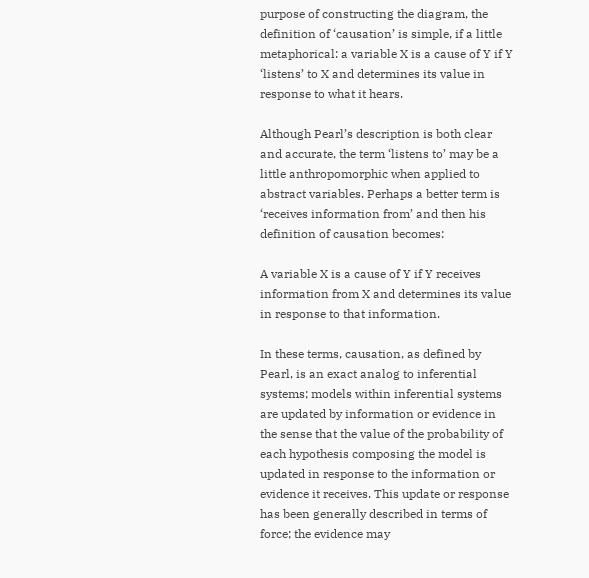purpose of constructing the diagram, the definition of ‘causation’ is simple, if a little metaphorical: a variable X is a cause of Y if Y ‘listens’ to X and determines its value in response to what it hears.

Although Pearl’s description is both clear and accurate, the term ‘listens to’ may be a little anthropomorphic when applied to abstract variables. Perhaps a better term is ‘receives information from’ and then his definition of causation becomes:

A variable X is a cause of Y if Y receives information from X and determines its value in response to that information.

In these terms, causation, as defined by Pearl, is an exact analog to inferential systems; models within inferential systems are updated by information or evidence in the sense that the value of the probability of each hypothesis composing the model is updated in response to the information or evidence it receives. This update or response has been generally described in terms of force; the evidence may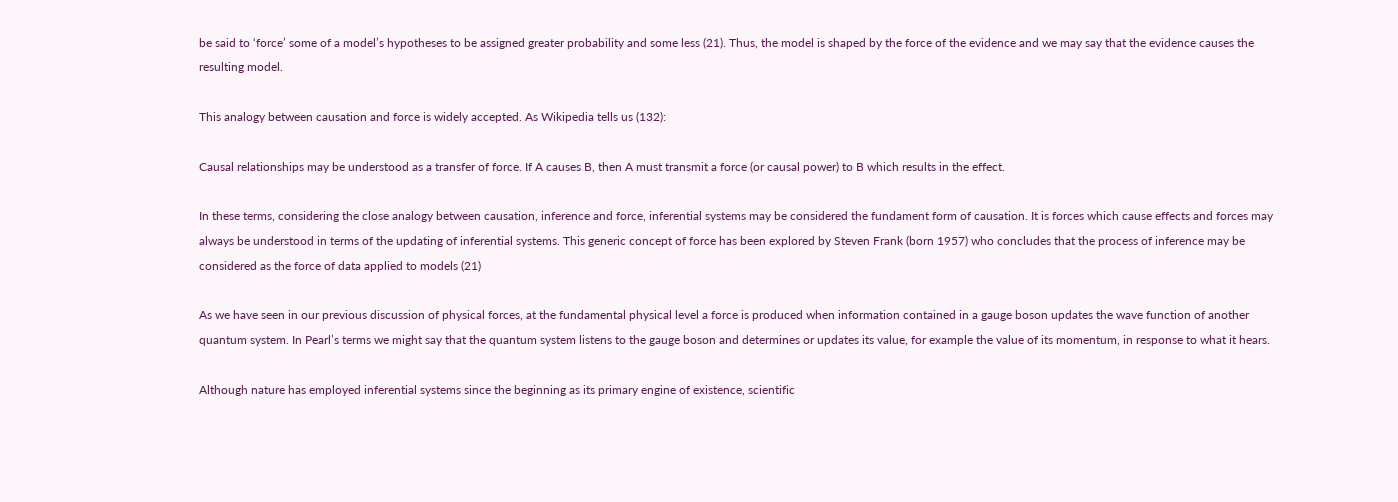be said to ‘force’ some of a model’s hypotheses to be assigned greater probability and some less (21). Thus, the model is shaped by the force of the evidence and we may say that the evidence causes the resulting model.

This analogy between causation and force is widely accepted. As Wikipedia tells us (132):

Causal relationships may be understood as a transfer of force. If A causes B, then A must transmit a force (or causal power) to B which results in the effect.

In these terms, considering the close analogy between causation, inference and force, inferential systems may be considered the fundament form of causation. It is forces which cause effects and forces may always be understood in terms of the updating of inferential systems. This generic concept of force has been explored by Steven Frank (born 1957) who concludes that the process of inference may be considered as the force of data applied to models (21)

As we have seen in our previous discussion of physical forces, at the fundamental physical level a force is produced when information contained in a gauge boson updates the wave function of another quantum system. In Pearl’s terms we might say that the quantum system listens to the gauge boson and determines or updates its value, for example the value of its momentum, in response to what it hears.

Although nature has employed inferential systems since the beginning as its primary engine of existence, scientific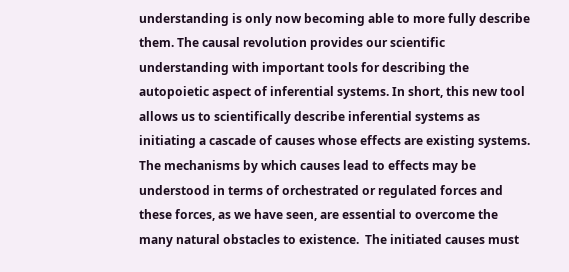understanding is only now becoming able to more fully describe them. The causal revolution provides our scientific understanding with important tools for describing the autopoietic aspect of inferential systems. In short, this new tool allows us to scientifically describe inferential systems as initiating a cascade of causes whose effects are existing systems. The mechanisms by which causes lead to effects may be understood in terms of orchestrated or regulated forces and these forces, as we have seen, are essential to overcome the many natural obstacles to existence.  The initiated causes must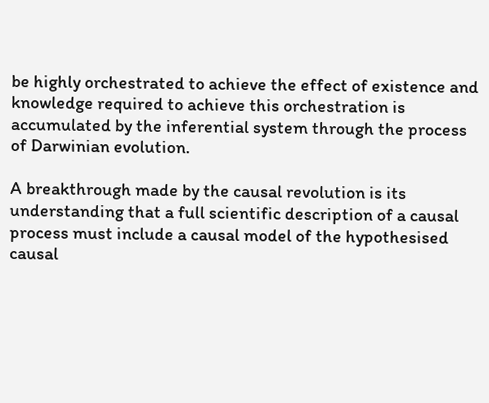be highly orchestrated to achieve the effect of existence and knowledge required to achieve this orchestration is accumulated by the inferential system through the process of Darwinian evolution.

A breakthrough made by the causal revolution is its understanding that a full scientific description of a causal process must include a causal model of the hypothesised causal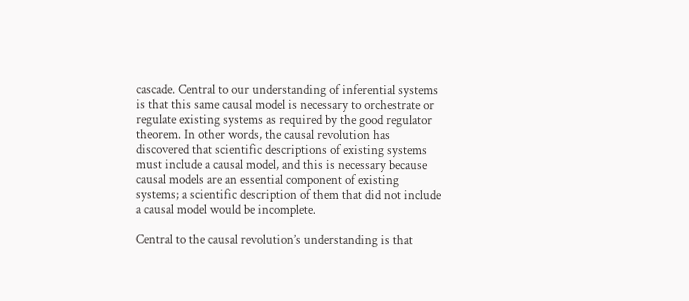cascade. Central to our understanding of inferential systems is that this same causal model is necessary to orchestrate or regulate existing systems as required by the good regulator theorem. In other words, the causal revolution has discovered that scientific descriptions of existing systems must include a causal model, and this is necessary because causal models are an essential component of existing systems; a scientific description of them that did not include a causal model would be incomplete.

Central to the causal revolution’s understanding is that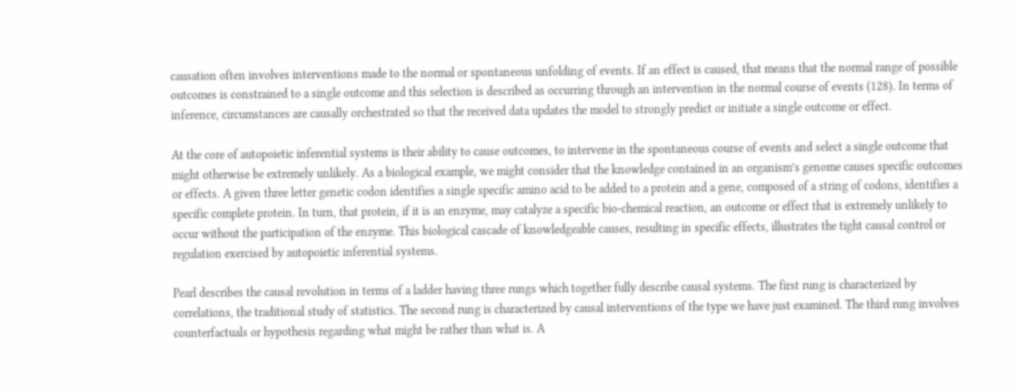causation often involves interventions made to the normal or spontaneous unfolding of events. If an effect is caused, that means that the normal range of possible outcomes is constrained to a single outcome and this selection is described as occurring through an intervention in the normal course of events (128). In terms of inference, circumstances are causally orchestrated so that the received data updates the model to strongly predict or initiate a single outcome or effect.

At the core of autopoietic inferential systems is their ability to cause outcomes, to intervene in the spontaneous course of events and select a single outcome that might otherwise be extremely unlikely. As a biological example, we might consider that the knowledge contained in an organism’s genome causes specific outcomes or effects. A given three letter genetic codon identifies a single specific amino acid to be added to a protein and a gene, composed of a string of codons, identifies a specific complete protein. In turn, that protein, if it is an enzyme, may catalyze a specific bio-chemical reaction, an outcome or effect that is extremely unlikely to occur without the participation of the enzyme. This biological cascade of knowledgeable causes, resulting in specific effects, illustrates the tight causal control or regulation exercised by autopoietic inferential systems.

Pearl describes the causal revolution in terms of a ladder having three rungs which together fully describe causal systems. The first rung is characterized by correlations, the traditional study of statistics. The second rung is characterized by causal interventions of the type we have just examined. The third rung involves counterfactuals or hypothesis regarding what might be rather than what is. A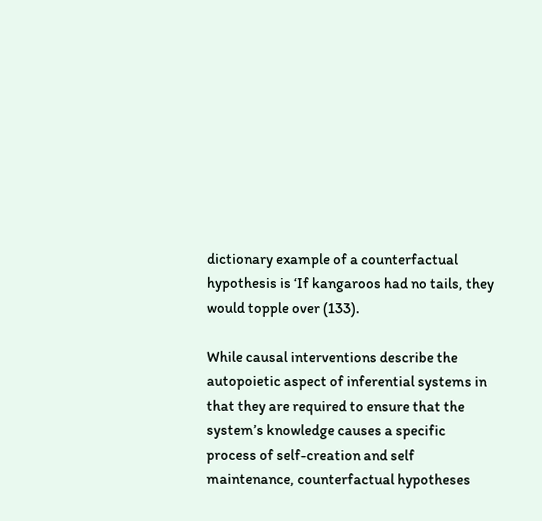dictionary example of a counterfactual hypothesis is ‘If kangaroos had no tails, they would topple over (133).

While causal interventions describe the autopoietic aspect of inferential systems in that they are required to ensure that the system’s knowledge causes a specific process of self-creation and self maintenance, counterfactual hypotheses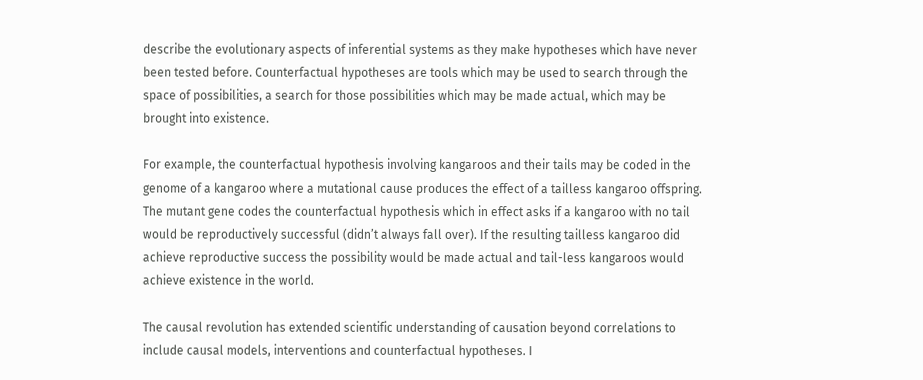describe the evolutionary aspects of inferential systems as they make hypotheses which have never been tested before. Counterfactual hypotheses are tools which may be used to search through the space of possibilities, a search for those possibilities which may be made actual, which may be brought into existence.

For example, the counterfactual hypothesis involving kangaroos and their tails may be coded in the genome of a kangaroo where a mutational cause produces the effect of a tailless kangaroo offspring. The mutant gene codes the counterfactual hypothesis which in effect asks if a kangaroo with no tail would be reproductively successful (didn’t always fall over). If the resulting tailless kangaroo did achieve reproductive success the possibility would be made actual and tail-less kangaroos would achieve existence in the world.

The causal revolution has extended scientific understanding of causation beyond correlations to include causal models, interventions and counterfactual hypotheses. I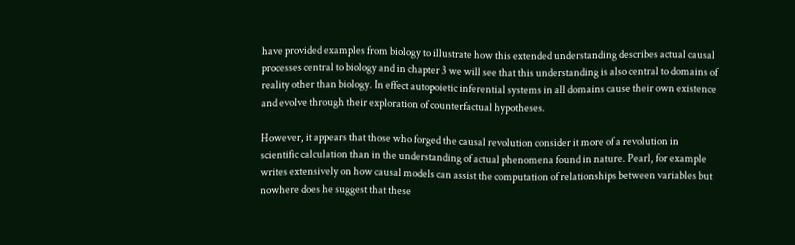have provided examples from biology to illustrate how this extended understanding describes actual causal processes central to biology and in chapter 3 we will see that this understanding is also central to domains of reality other than biology. In effect autopoietic inferential systems in all domains cause their own existence and evolve through their exploration of counterfactual hypotheses.

However, it appears that those who forged the causal revolution consider it more of a revolution in scientific calculation than in the understanding of actual phenomena found in nature. Pearl, for example writes extensively on how causal models can assist the computation of relationships between variables but nowhere does he suggest that these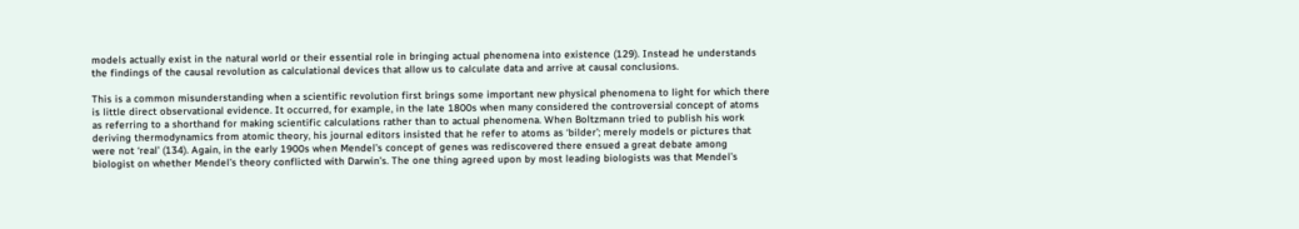models actually exist in the natural world or their essential role in bringing actual phenomena into existence (129). Instead he understands the findings of the causal revolution as calculational devices that allow us to calculate data and arrive at causal conclusions.

This is a common misunderstanding when a scientific revolution first brings some important new physical phenomena to light for which there is little direct observational evidence. It occurred, for example, in the late 1800s when many considered the controversial concept of atoms as referring to a shorthand for making scientific calculations rather than to actual phenomena. When Boltzmann tried to publish his work deriving thermodynamics from atomic theory, his journal editors insisted that he refer to atoms as ‘bilder’; merely models or pictures that were not ‘real’ (134). Again, in the early 1900s when Mendel’s concept of genes was rediscovered there ensued a great debate among biologist on whether Mendel’s theory conflicted with Darwin’s. The one thing agreed upon by most leading biologists was that Mendel’s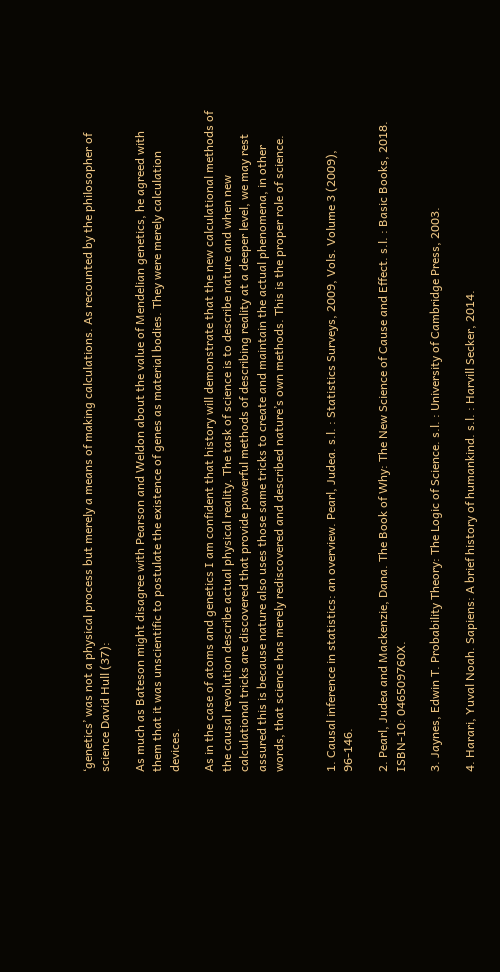‘genetics’ was not a physical process but merely a means of making calculations. As recounted by the philosopher of science David Hull (37):

As much as Bateson might disagree with Pearson and Weldon about the value of Mendelian genetics, he agreed with them that it was unscientific to postulate the existence of genes as material bodies. They were merely calculation devices.

As in the case of atoms and genetics I am confident that history will demonstrate that the new calculational methods of the causal revolution describe actual physical reality. The task of science is to describe nature and when new calculational tricks are discovered that provide powerful methods of describing reality at a deeper level, we may rest assured this is because nature also uses those same tricks to create and maintain the actual phenomena, in other words, that science has merely rediscovered and described nature’s own methods. This is the proper role of science.


1. Causal inference in statistics: an overview. Pearl, Judea. s.l. : Statistics Surveys, 2009, Vols. Volume 3 (2009), 96-146.

2. Pearl, Judea and Mackenzie, Dana. The Book of Why: The New Science of Cause and Effect. s.l. : Basic Books, 2018. ISBN-10: 046509760X.

3. Jaynes, Edwin T. Probability Theory: The Logic of Science. s.l. : University of Cambridge Press, 2003.

4. Harari, Yuval Noah. Sapiens: A brief history of humankind. s.l. : Harvill Secker, 2014.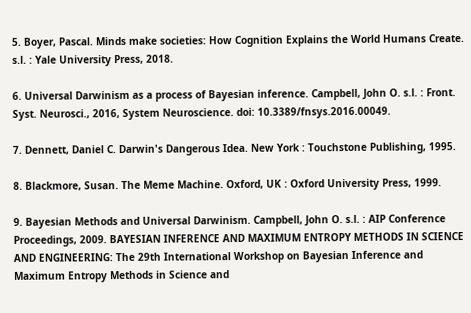5. Boyer, Pascal. Minds make societies: How Cognition Explains the World Humans Create. s.l. : Yale University Press, 2018.

6. Universal Darwinism as a process of Bayesian inference. Campbell, John O. s.l. : Front. Syst. Neurosci., 2016, System Neuroscience. doi: 10.3389/fnsys.2016.00049.

7. Dennett, Daniel C. Darwin's Dangerous Idea. New York : Touchstone Publishing, 1995.

8. Blackmore, Susan. The Meme Machine. Oxford, UK : Oxford University Press, 1999.

9. Bayesian Methods and Universal Darwinism. Campbell, John O. s.l. : AIP Conference Proceedings, 2009. BAYESIAN INFERENCE AND MAXIMUM ENTROPY METHODS IN SCIENCE AND ENGINEERING: The 29th International Workshop on Bayesian Inference and Maximum Entropy Methods in Science and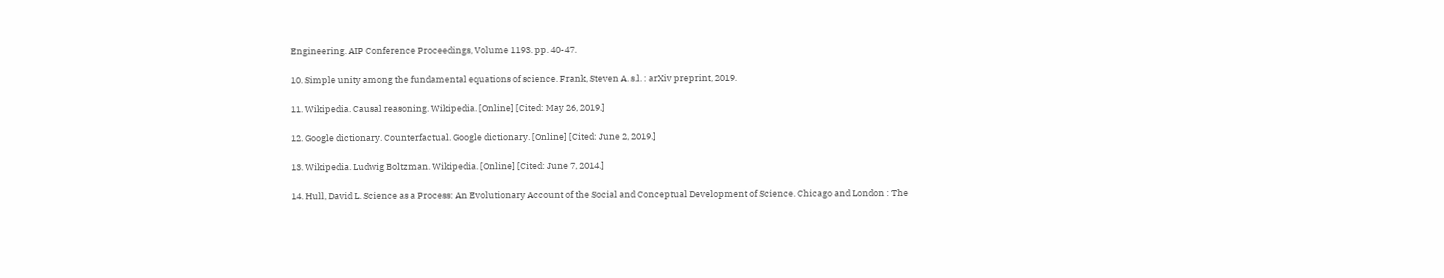Engineering. AIP Conference Proceedings, Volume 1193. pp. 40-47.

10. Simple unity among the fundamental equations of science. Frank, Steven A. s.l. : arXiv preprint, 2019.

11. Wikipedia. Causal reasoning. Wikipedia. [Online] [Cited: May 26, 2019.]

12. Google dictionary. Counterfactual. Google dictionary. [Online] [Cited: June 2, 2019.]

13. Wikipedia. Ludwig Boltzman. Wikipedia. [Online] [Cited: June 7, 2014.]

14. Hull, David L. Science as a Process: An Evolutionary Account of the Social and Conceptual Development of Science. Chicago and London : The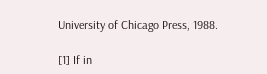University of Chicago Press, 1988.

[1] If in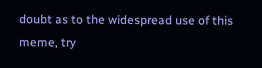doubt as to the widespread use of this meme, try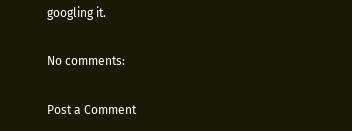googling it.

No comments:

Post a Comment